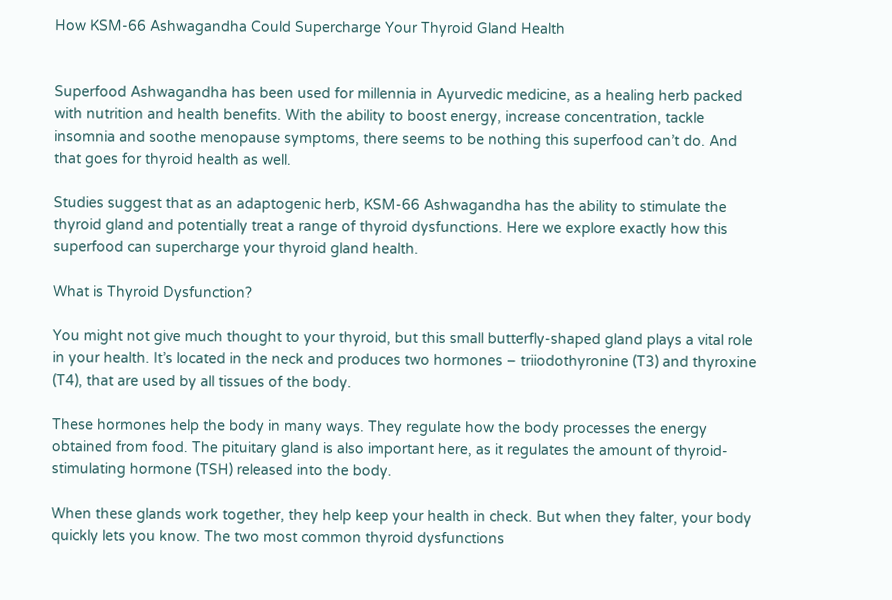How KSM-66 Ashwagandha Could Supercharge Your Thyroid Gland Health


Superfood Ashwagandha has been used for millennia in Ayurvedic medicine, as a healing herb packed with nutrition and health benefits. With the ability to boost energy, increase concentration, tackle insomnia and soothe menopause symptoms, there seems to be nothing this superfood can’t do. And that goes for thyroid health as well.

Studies suggest that as an adaptogenic herb, KSM-66 Ashwagandha has the ability to stimulate the thyroid gland and potentially treat a range of thyroid dysfunctions. Here we explore exactly how this superfood can supercharge your thyroid gland health.

What is Thyroid Dysfunction?

You might not give much thought to your thyroid, but this small butterfly-shaped gland plays a vital role in your health. It’s located in the neck and produces two hormones – triiodothyronine (T3) and thyroxine (T4), that are used by all tissues of the body.

These hormones help the body in many ways. They regulate how the body processes the energy obtained from food. The pituitary gland is also important here, as it regulates the amount of thyroid-stimulating hormone (TSH) released into the body.

When these glands work together, they help keep your health in check. But when they falter, your body quickly lets you know. The two most common thyroid dysfunctions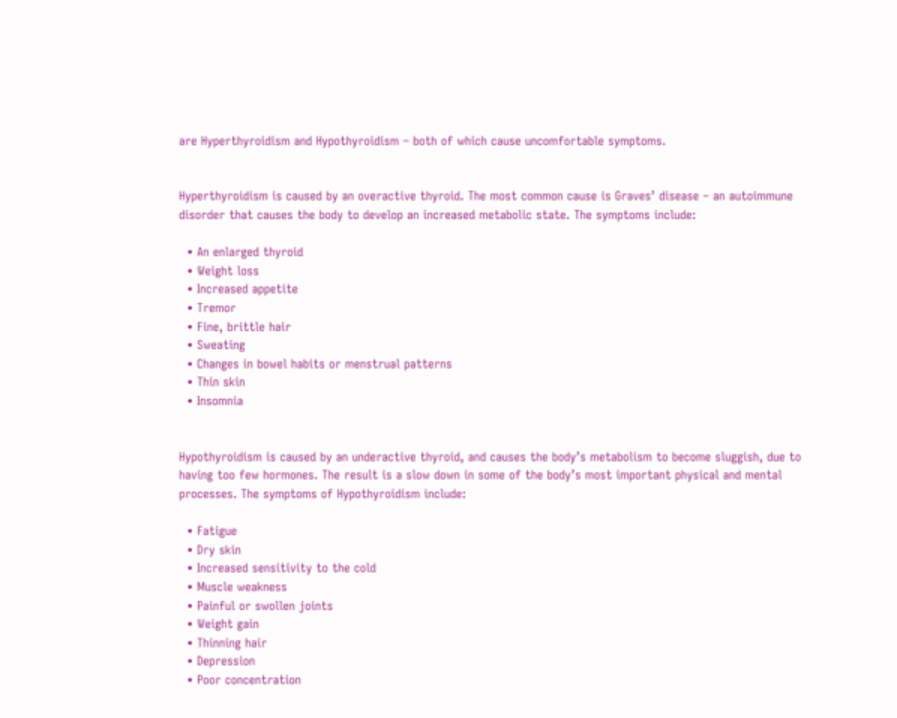are Hyperthyroidism and Hypothyroidism – both of which cause uncomfortable symptoms.


Hyperthyroidism is caused by an overactive thyroid. The most common cause is Graves’ disease – an autoimmune disorder that causes the body to develop an increased metabolic state. The symptoms include:

  • An enlarged thyroid
  • Weight loss
  • Increased appetite
  • Tremor
  • Fine, brittle hair
  • Sweating
  • Changes in bowel habits or menstrual patterns
  • Thin skin
  • Insomnia


Hypothyroidism is caused by an underactive thyroid, and causes the body’s metabolism to become sluggish, due to having too few hormones. The result is a slow down in some of the body’s most important physical and mental processes. The symptoms of Hypothyroidism include:

  • Fatigue
  • Dry skin
  • Increased sensitivity to the cold
  • Muscle weakness
  • Painful or swollen joints
  • Weight gain
  • Thinning hair
  • Depression
  • Poor concentration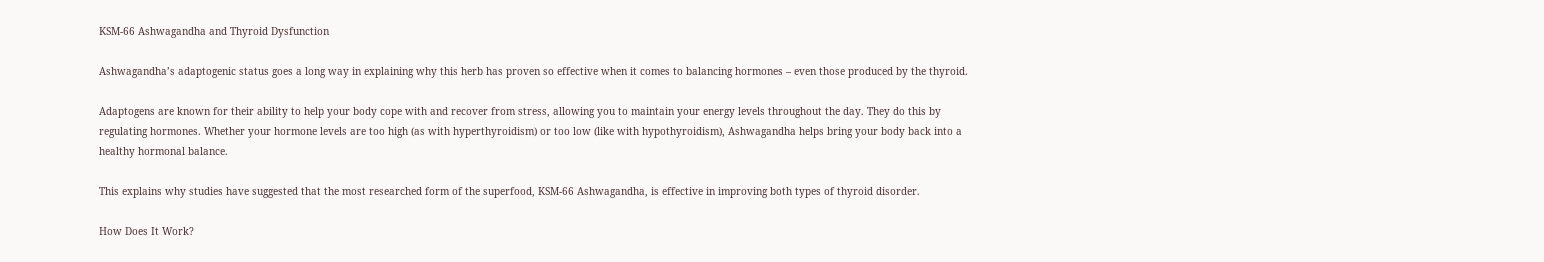KSM-66 Ashwagandha and Thyroid Dysfunction

Ashwagandha’s adaptogenic status goes a long way in explaining why this herb has proven so effective when it comes to balancing hormones – even those produced by the thyroid.

Adaptogens are known for their ability to help your body cope with and recover from stress, allowing you to maintain your energy levels throughout the day. They do this by regulating hormones. Whether your hormone levels are too high (as with hyperthyroidism) or too low (like with hypothyroidism), Ashwagandha helps bring your body back into a healthy hormonal balance.

This explains why studies have suggested that the most researched form of the superfood, KSM-66 Ashwagandha, is effective in improving both types of thyroid disorder.

How Does It Work?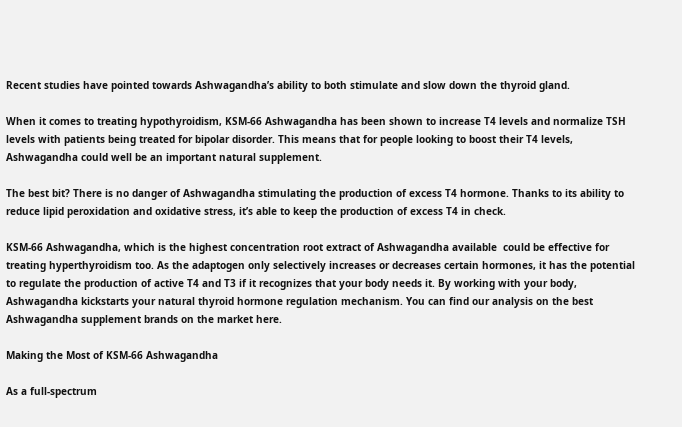Recent studies have pointed towards Ashwagandha’s ability to both stimulate and slow down the thyroid gland.

When it comes to treating hypothyroidism, KSM-66 Ashwagandha has been shown to increase T4 levels and normalize TSH levels with patients being treated for bipolar disorder. This means that for people looking to boost their T4 levels, Ashwagandha could well be an important natural supplement.

The best bit? There is no danger of Ashwagandha stimulating the production of excess T4 hormone. Thanks to its ability to reduce lipid peroxidation and oxidative stress, it’s able to keep the production of excess T4 in check.

KSM-66 Ashwagandha, which is the highest concentration root extract of Ashwagandha available  could be effective for treating hyperthyroidism too. As the adaptogen only selectively increases or decreases certain hormones, it has the potential to regulate the production of active T4 and T3 if it recognizes that your body needs it. By working with your body, Ashwagandha kickstarts your natural thyroid hormone regulation mechanism. You can find our analysis on the best Ashwagandha supplement brands on the market here.

Making the Most of KSM-66 Ashwagandha

As a full-spectrum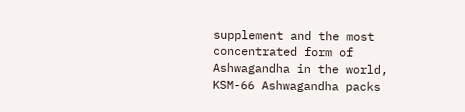supplement and the most concentrated form of Ashwagandha in the world, KSM-66 Ashwagandha packs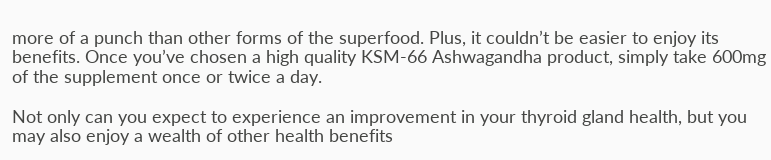more of a punch than other forms of the superfood. Plus, it couldn’t be easier to enjoy its benefits. Once you’ve chosen a high quality KSM-66 Ashwagandha product, simply take 600mg of the supplement once or twice a day.

Not only can you expect to experience an improvement in your thyroid gland health, but you may also enjoy a wealth of other health benefits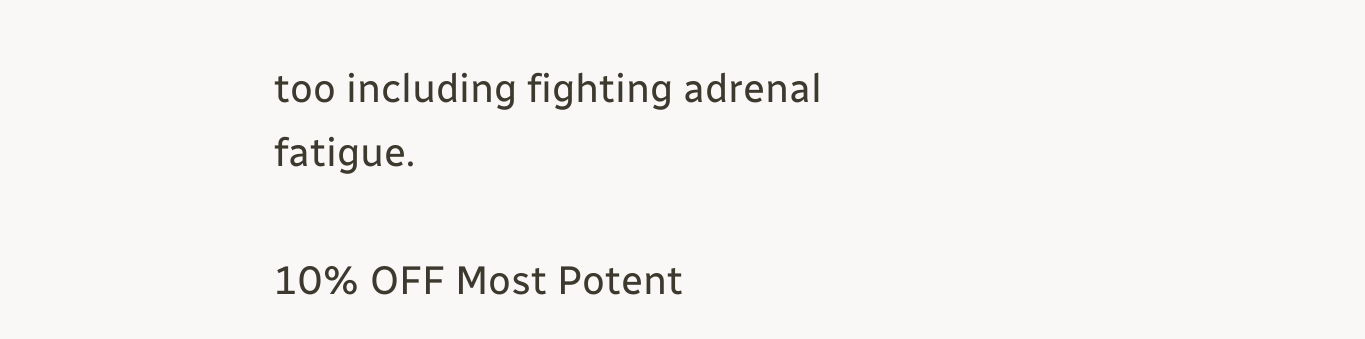too including fighting adrenal fatigue.

10% OFF Most Potent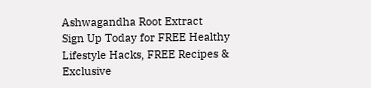Ashwagandha Root Extract
Sign Up Today for FREE Healthy Lifestyle Hacks, FREE Recipes & Exclusive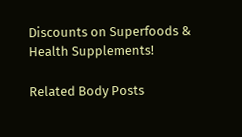Discounts on Superfoods & Health Supplements!

Related Body Posts